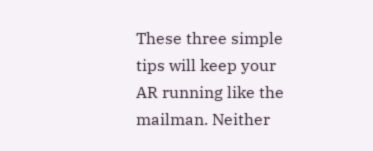These three simple tips will keep your AR running like the mailman. Neither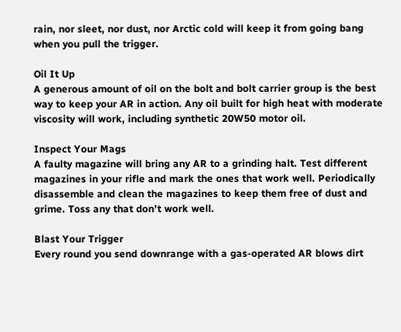rain, nor sleet, nor dust, nor Arctic cold will keep it from going bang when you pull the trigger.

Oil It Up
A generous amount of oil on the bolt and bolt carrier group is the best way to keep your AR in action. Any oil built for high heat with moderate viscosity will work, including synthetic 20W50 motor oil.

Inspect Your Mags
A faulty magazine will bring any AR to a grinding halt. Test different magazines in your rifle and mark the ones that work well. Periodically disassemble and clean the magazines to keep them free of dust and grime. Toss any that don’t work well.

Blast Your Trigger
Every round you send downrange with a gas-operated AR blows dirt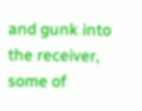and gunk into the receiver, some of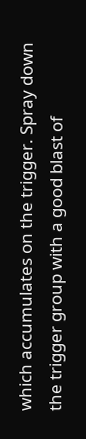which accumulates on the trigger. Spray down the trigger group with a good blast of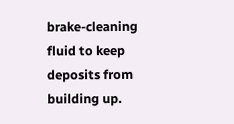brake-cleaning fluid to keep deposits from building up.